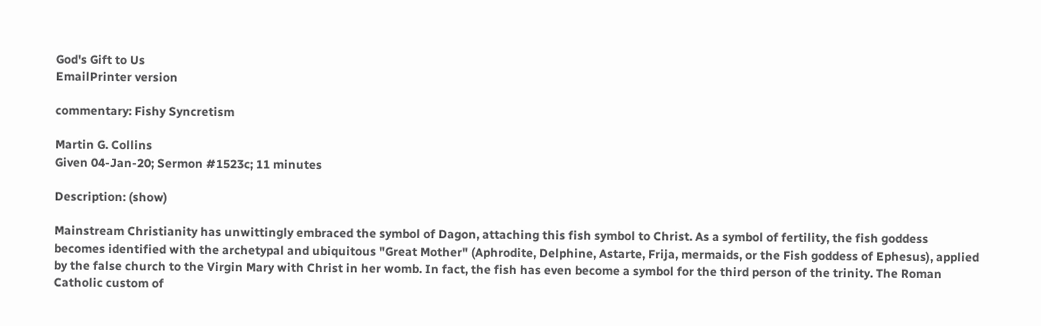God's Gift to Us
EmailPrinter version

commentary: Fishy Syncretism

Martin G. Collins
Given 04-Jan-20; Sermon #1523c; 11 minutes

Description: (show)

Mainstream Christianity has unwittingly embraced the symbol of Dagon, attaching this fish symbol to Christ. As a symbol of fertility, the fish goddess becomes identified with the archetypal and ubiquitous "Great Mother" (Aphrodite, Delphine, Astarte, Frija, mermaids, or the Fish goddess of Ephesus), applied by the false church to the Virgin Mary with Christ in her womb. In fact, the fish has even become a symbol for the third person of the trinity. The Roman Catholic custom of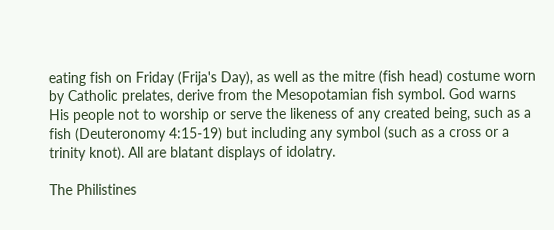eating fish on Friday (Frija's Day), as well as the mitre (fish head) costume worn by Catholic prelates, derive from the Mesopotamian fish symbol. God warns His people not to worship or serve the likeness of any created being, such as a fish (Deuteronomy 4:15-19) but including any symbol (such as a cross or a trinity knot). All are blatant displays of idolatry.

The Philistines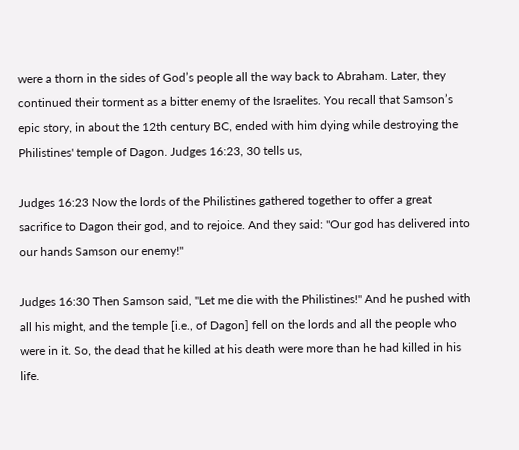were a thorn in the sides of God’s people all the way back to Abraham. Later, they continued their torment as a bitter enemy of the Israelites. You recall that Samson’s epic story, in about the 12th century BC, ended with him dying while destroying the Philistines' temple of Dagon. Judges 16:23, 30 tells us,

Judges 16:23 Now the lords of the Philistines gathered together to offer a great sacrifice to Dagon their god, and to rejoice. And they said: "Our god has delivered into our hands Samson our enemy!"

Judges 16:30 Then Samson said, "Let me die with the Philistines!" And he pushed with all his might, and the temple [i.e., of Dagon] fell on the lords and all the people who were in it. So, the dead that he killed at his death were more than he had killed in his life.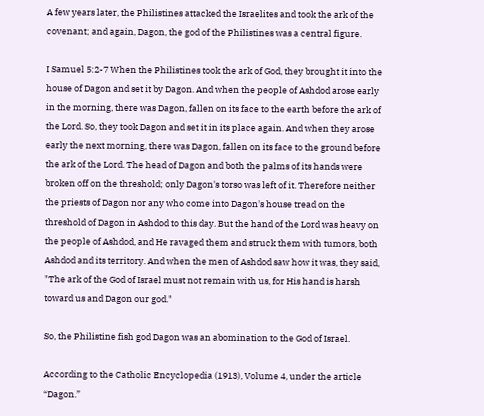A few years later, the Philistines attacked the Israelites and took the ark of the covenant; and again, Dagon, the god of the Philistines was a central figure.

I Samuel 5:2-7 When the Philistines took the ark of God, they brought it into the house of Dagon and set it by Dagon. And when the people of Ashdod arose early in the morning, there was Dagon, fallen on its face to the earth before the ark of the Lord. So, they took Dagon and set it in its place again. And when they arose early the next morning, there was Dagon, fallen on its face to the ground before the ark of the Lord. The head of Dagon and both the palms of its hands were broken off on the threshold; only Dagon's torso was left of it. Therefore neither the priests of Dagon nor any who come into Dagon's house tread on the threshold of Dagon in Ashdod to this day. But the hand of the Lord was heavy on the people of Ashdod, and He ravaged them and struck them with tumors, both Ashdod and its territory. And when the men of Ashdod saw how it was, they said, "The ark of the God of Israel must not remain with us, for His hand is harsh toward us and Dagon our god."

So, the Philistine fish god Dagon was an abomination to the God of Israel.

According to the Catholic Encyclopedia (1913), Volume 4, under the article “Dagon.”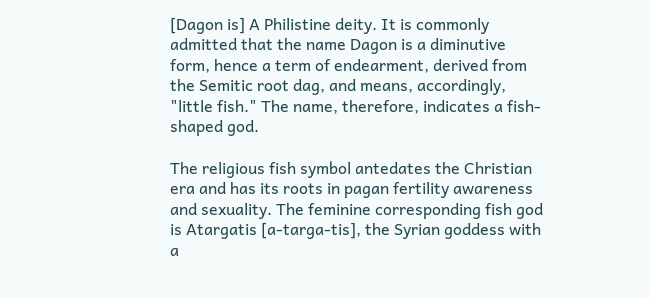[Dagon is] A Philistine deity. It is commonly admitted that the name Dagon is a diminutive form, hence a term of endearment, derived from the Semitic root dag, and means, accordingly, "little fish." The name, therefore, indicates a fish-shaped god.

The religious fish symbol antedates the Christian era and has its roots in pagan fertility awareness and sexuality. The feminine corresponding fish god is Atargatis [a-targa-tis], the Syrian goddess with a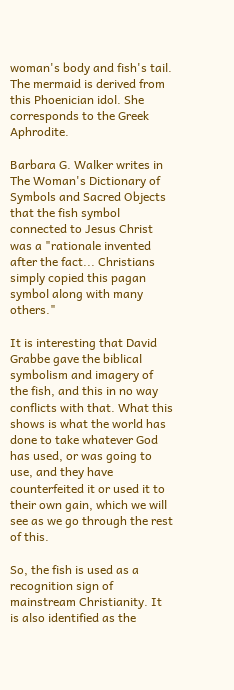woman's body and fish's tail. The mermaid is derived from this Phoenician idol. She corresponds to the Greek Aphrodite.

Barbara G. Walker writes in The Woman's Dictionary of Symbols and Sacred Objects that the fish symbol connected to Jesus Christ was a "rationale invented after the fact... Christians simply copied this pagan symbol along with many others."

It is interesting that David Grabbe gave the biblical symbolism and imagery of the fish, and this in no way conflicts with that. What this shows is what the world has done to take whatever God has used, or was going to use, and they have counterfeited it or used it to their own gain, which we will see as we go through the rest of this.

So, the fish is used as a recognition sign of mainstream Christianity. It is also identified as the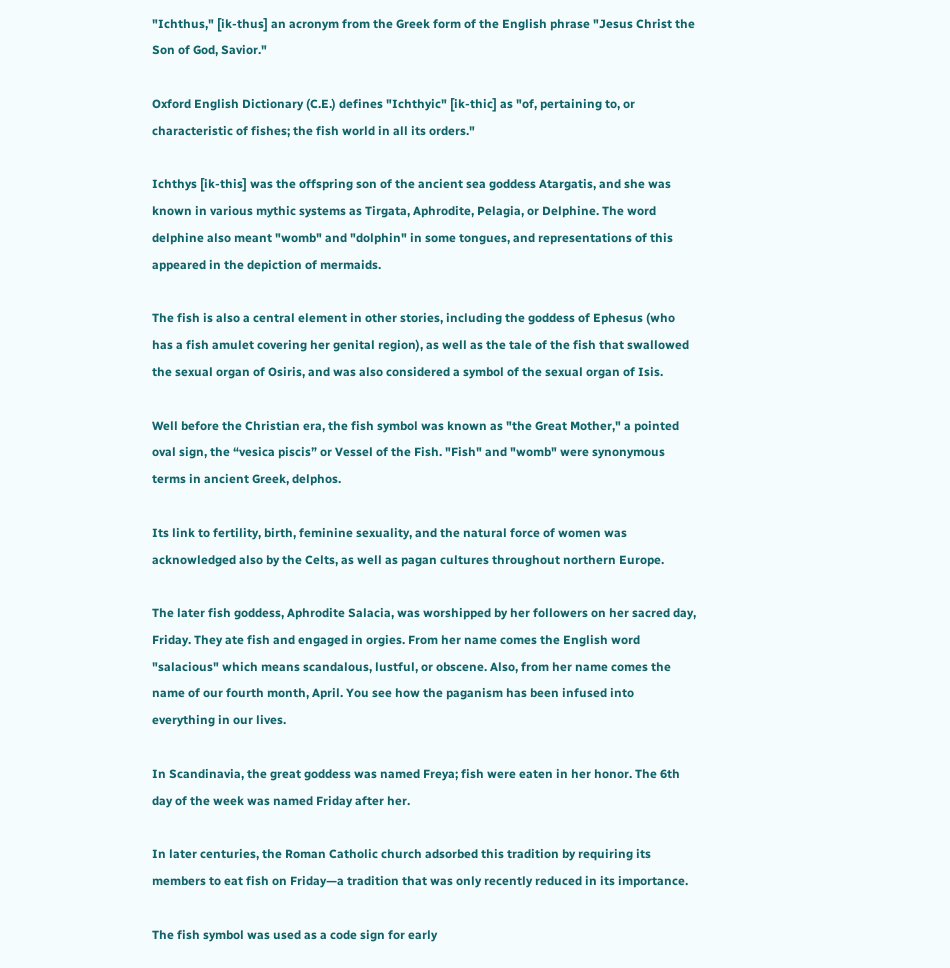"Ichthus," [ik-thus] an acronym from the Greek form of the English phrase "Jesus Christ the Son of God, Savior."

Oxford English Dictionary (C.E.) defines "Ichthyic" [ik-thic] as "of, pertaining to, or characteristic of fishes; the fish world in all its orders."

Ichthys [ik-this] was the offspring son of the ancient sea goddess Atargatis, and she was known in various mythic systems as Tirgata, Aphrodite, Pelagia, or Delphine. The word delphine also meant "womb" and "dolphin" in some tongues, and representations of this appeared in the depiction of mermaids.

The fish is also a central element in other stories, including the goddess of Ephesus (who has a fish amulet covering her genital region), as well as the tale of the fish that swallowed the sexual organ of Osiris, and was also considered a symbol of the sexual organ of Isis.

Well before the Christian era, the fish symbol was known as "the Great Mother," a pointed oval sign, the “vesica piscis” or Vessel of the Fish. "Fish" and "womb" were synonymous terms in ancient Greek, delphos.

Its link to fertility, birth, feminine sexuality, and the natural force of women was acknowledged also by the Celts, as well as pagan cultures throughout northern Europe.

The later fish goddess, Aphrodite Salacia, was worshipped by her followers on her sacred day, Friday. They ate fish and engaged in orgies. From her name comes the English word "salacious" which means scandalous, lustful, or obscene. Also, from her name comes the name of our fourth month, April. You see how the paganism has been infused into everything in our lives.

In Scandinavia, the great goddess was named Freya; fish were eaten in her honor. The 6th day of the week was named Friday after her.

In later centuries, the Roman Catholic church adsorbed this tradition by requiring its members to eat fish on Friday—a tradition that was only recently reduced in its importance.

The fish symbol was used as a code sign for early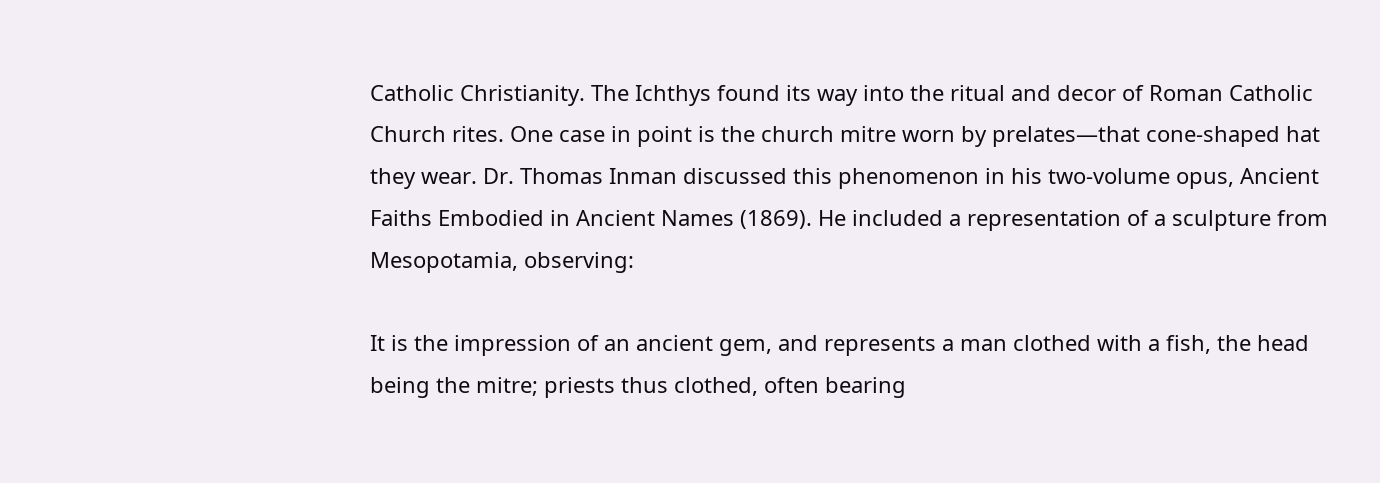Catholic Christianity. The Ichthys found its way into the ritual and decor of Roman Catholic Church rites. One case in point is the church mitre worn by prelates—that cone-shaped hat they wear. Dr. Thomas Inman discussed this phenomenon in his two-volume opus, Ancient Faiths Embodied in Ancient Names (1869). He included a representation of a sculpture from Mesopotamia, observing:

It is the impression of an ancient gem, and represents a man clothed with a fish, the head being the mitre; priests thus clothed, often bearing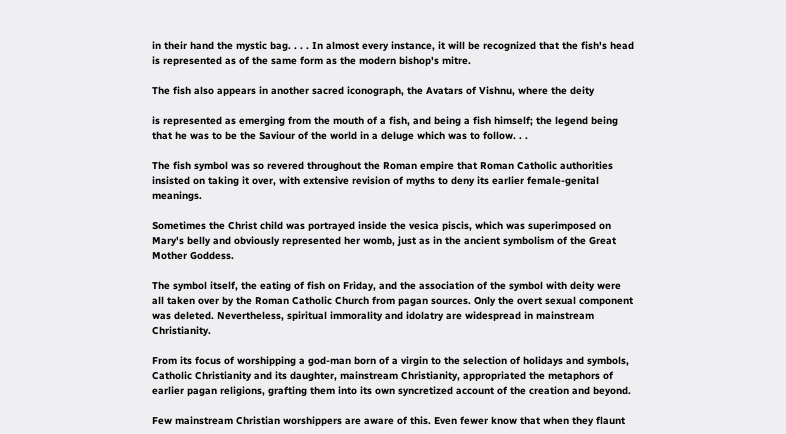in their hand the mystic bag. . . . In almost every instance, it will be recognized that the fish's head is represented as of the same form as the modern bishop's mitre.

The fish also appears in another sacred iconograph, the Avatars of Vishnu, where the deity

is represented as emerging from the mouth of a fish, and being a fish himself; the legend being that he was to be the Saviour of the world in a deluge which was to follow. . .

The fish symbol was so revered throughout the Roman empire that Roman Catholic authorities insisted on taking it over, with extensive revision of myths to deny its earlier female-genital meanings.

Sometimes the Christ child was portrayed inside the vesica piscis, which was superimposed on Mary's belly and obviously represented her womb, just as in the ancient symbolism of the Great Mother Goddess.

The symbol itself, the eating of fish on Friday, and the association of the symbol with deity were all taken over by the Roman Catholic Church from pagan sources. Only the overt sexual component was deleted. Nevertheless, spiritual immorality and idolatry are widespread in mainstream Christianity.

From its focus of worshipping a god-man born of a virgin to the selection of holidays and symbols, Catholic Christianity and its daughter, mainstream Christianity, appropriated the metaphors of earlier pagan religions, grafting them into its own syncretized account of the creation and beyond.

Few mainstream Christian worshippers are aware of this. Even fewer know that when they flaunt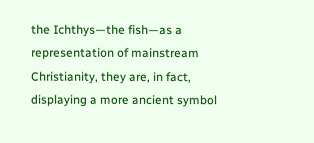the Ichthys—the fish—as a representation of mainstream Christianity, they are, in fact, displaying a more ancient symbol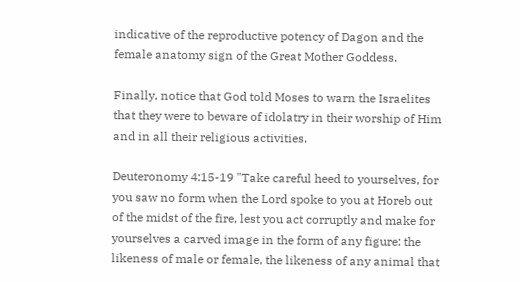indicative of the reproductive potency of Dagon and the female anatomy sign of the Great Mother Goddess.

Finally, notice that God told Moses to warn the Israelites that they were to beware of idolatry in their worship of Him and in all their religious activities.

Deuteronomy 4:15-19 "Take careful heed to yourselves, for you saw no form when the Lord spoke to you at Horeb out of the midst of the fire, lest you act corruptly and make for yourselves a carved image in the form of any figure: the likeness of male or female, the likeness of any animal that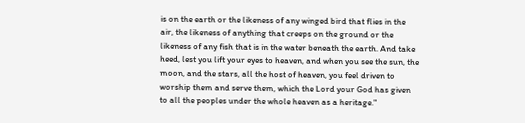is on the earth or the likeness of any winged bird that flies in the air, the likeness of anything that creeps on the ground or the likeness of any fish that is in the water beneath the earth. And take heed, lest you lift your eyes to heaven, and when you see the sun, the moon, and the stars, all the host of heaven, you feel driven to worship them and serve them, which the Lord your God has given to all the peoples under the whole heaven as a heritage."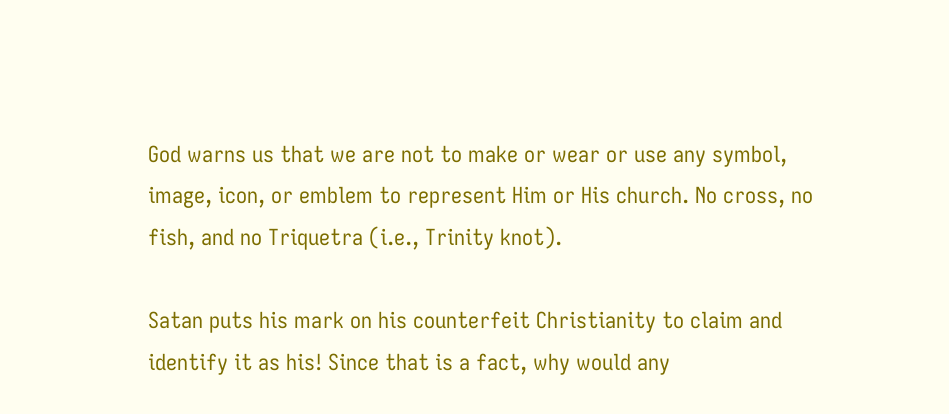God warns us that we are not to make or wear or use any symbol, image, icon, or emblem to represent Him or His church. No cross, no fish, and no Triquetra (i.e., Trinity knot).

Satan puts his mark on his counterfeit Christianity to claim and identify it as his! Since that is a fact, why would any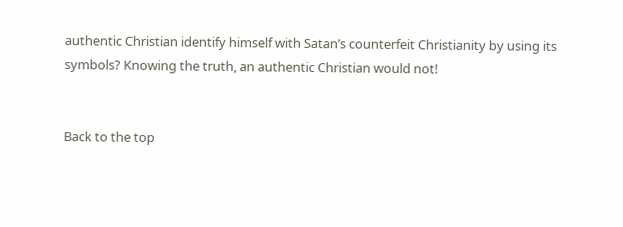authentic Christian identify himself with Satan’s counterfeit Christianity by using its symbols? Knowing the truth, an authentic Christian would not!


Back to the top